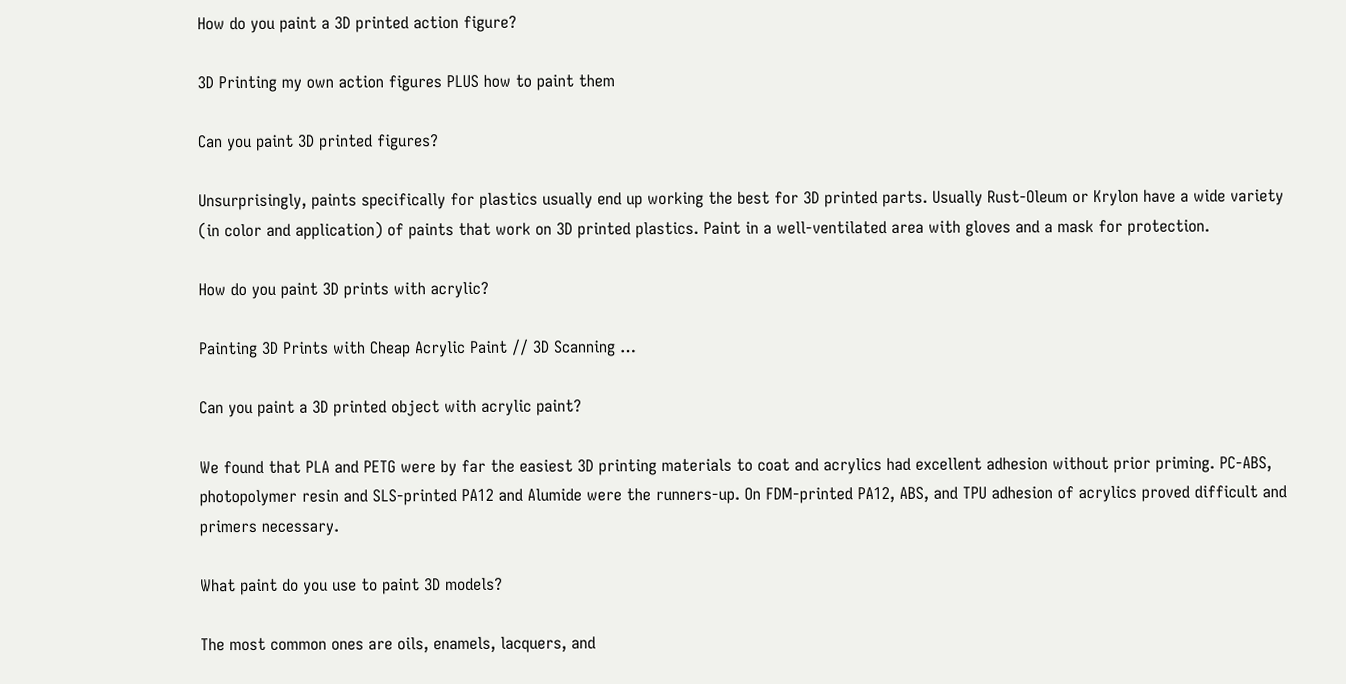How do you paint a 3D printed action figure?

3D Printing my own action figures PLUS how to paint them

Can you paint 3D printed figures?

Unsurprisingly, paints specifically for plastics usually end up working the best for 3D printed parts. Usually Rust-Oleum or Krylon have a wide variety (in color and application) of paints that work on 3D printed plastics. Paint in a well-ventilated area with gloves and a mask for protection.

How do you paint 3D prints with acrylic?

Painting 3D Prints with Cheap Acrylic Paint // 3D Scanning …

Can you paint a 3D printed object with acrylic paint?

We found that PLA and PETG were by far the easiest 3D printing materials to coat and acrylics had excellent adhesion without prior priming. PC-ABS, photopolymer resin and SLS-printed PA12 and Alumide were the runners-up. On FDM-printed PA12, ABS, and TPU adhesion of acrylics proved difficult and primers necessary.

What paint do you use to paint 3D models?

The most common ones are oils, enamels, lacquers, and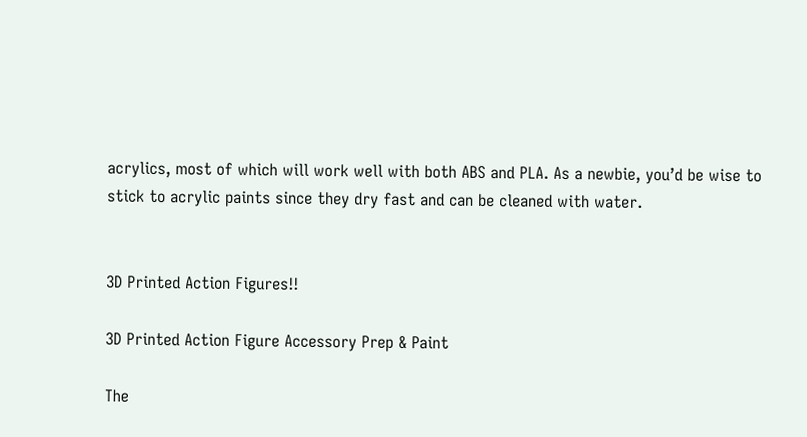acrylics, most of which will work well with both ABS and PLA. As a newbie, you’d be wise to stick to acrylic paints since they dry fast and can be cleaned with water.


3D Printed Action Figures!!

3D Printed Action Figure Accessory Prep & Paint

The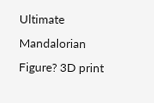Ultimate Mandalorian Figure? 3D print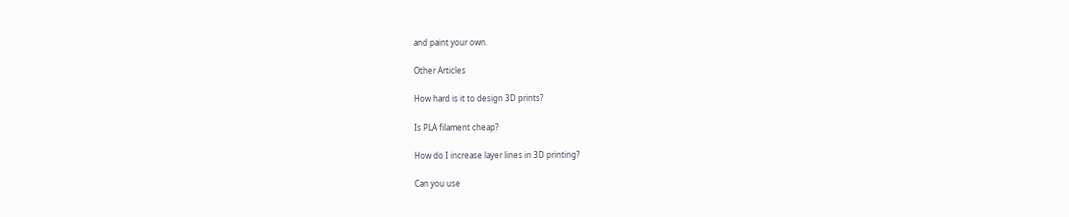and paint your own.

Other Articles

How hard is it to design 3D prints?

Is PLA filament cheap?

How do I increase layer lines in 3D printing?

Can you use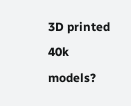3D printed 40k models?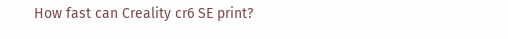How fast can Creality cr6 SE print?